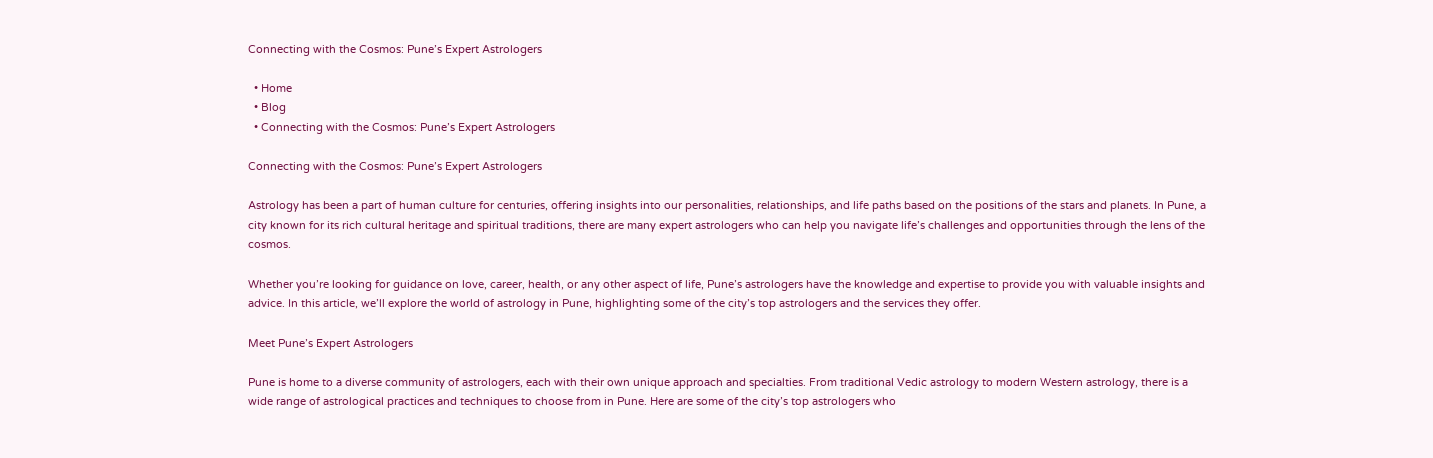Connecting with the Cosmos: Pune’s Expert Astrologers

  • Home
  • Blog
  • Connecting with the Cosmos: Pune’s Expert Astrologers

Connecting with the Cosmos: Pune’s Expert Astrologers

Astrology has been a part of human culture for centuries, offering insights into our personalities, relationships, and life paths based on the positions of the stars and planets. In Pune, a city known for its rich cultural heritage and spiritual traditions, there are many expert astrologers who can help you navigate life’s challenges and opportunities through the lens of the cosmos.

Whether you’re looking for guidance on love, career, health, or any other aspect of life, Pune’s astrologers have the knowledge and expertise to provide you with valuable insights and advice. In this article, we’ll explore the world of astrology in Pune, highlighting some of the city’s top astrologers and the services they offer.

Meet Pune’s Expert Astrologers

Pune is home to a diverse community of astrologers, each with their own unique approach and specialties. From traditional Vedic astrology to modern Western astrology, there is a wide range of astrological practices and techniques to choose from in Pune. Here are some of the city’s top astrologers who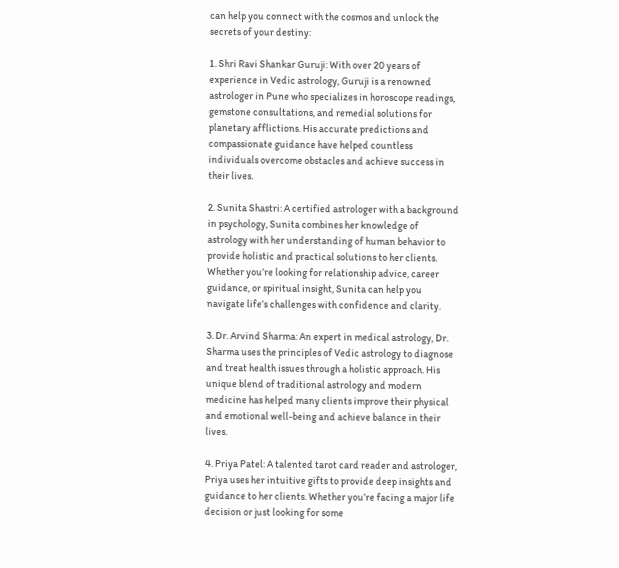can help you connect with the cosmos and unlock the secrets of your destiny:

1. Shri Ravi Shankar Guruji: With over 20 years of experience in Vedic astrology, Guruji is a renowned astrologer in Pune who specializes in horoscope readings, gemstone consultations, and remedial solutions for planetary afflictions. His accurate predictions and compassionate guidance have helped countless individuals overcome obstacles and achieve success in their lives.

2. Sunita Shastri: A certified astrologer with a background in psychology, Sunita combines her knowledge of astrology with her understanding of human behavior to provide holistic and practical solutions to her clients. Whether you’re looking for relationship advice, career guidance, or spiritual insight, Sunita can help you navigate life’s challenges with confidence and clarity.

3. Dr. Arvind Sharma: An expert in medical astrology, Dr. Sharma uses the principles of Vedic astrology to diagnose and treat health issues through a holistic approach. His unique blend of traditional astrology and modern medicine has helped many clients improve their physical and emotional well-being and achieve balance in their lives.

4. Priya Patel: A talented tarot card reader and astrologer, Priya uses her intuitive gifts to provide deep insights and guidance to her clients. Whether you’re facing a major life decision or just looking for some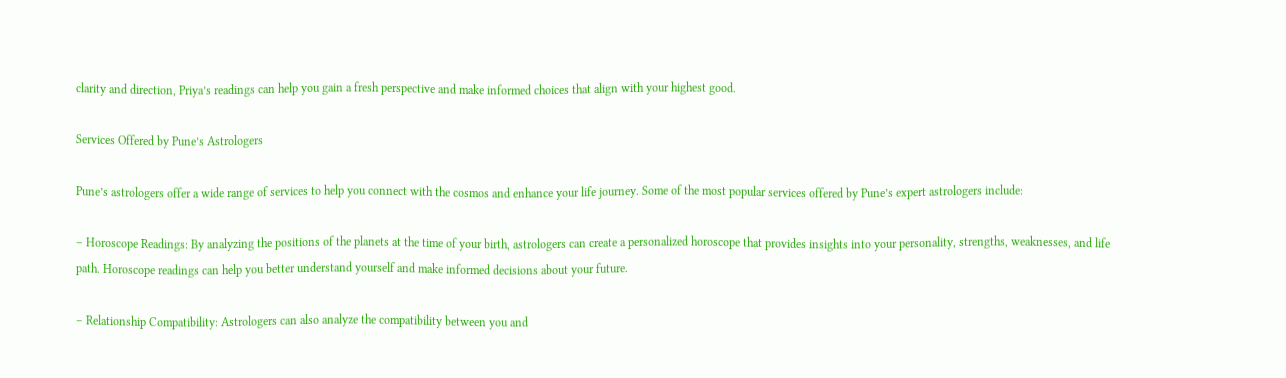clarity and direction, Priya’s readings can help you gain a fresh perspective and make informed choices that align with your highest good.

Services Offered by Pune’s Astrologers

Pune’s astrologers offer a wide range of services to help you connect with the cosmos and enhance your life journey. Some of the most popular services offered by Pune’s expert astrologers include:

– Horoscope Readings: By analyzing the positions of the planets at the time of your birth, astrologers can create a personalized horoscope that provides insights into your personality, strengths, weaknesses, and life path. Horoscope readings can help you better understand yourself and make informed decisions about your future.

– Relationship Compatibility: Astrologers can also analyze the compatibility between you and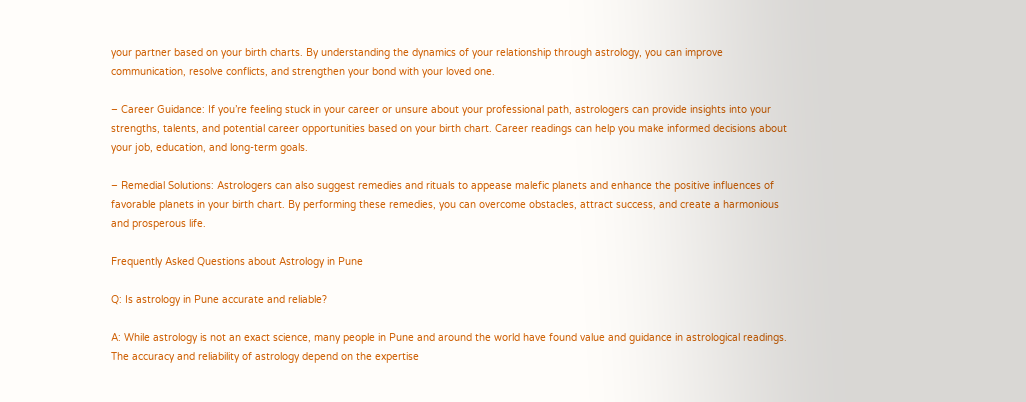your partner based on your birth charts. By understanding the dynamics of your relationship through astrology, you can improve communication, resolve conflicts, and strengthen your bond with your loved one.

– Career Guidance: If you’re feeling stuck in your career or unsure about your professional path, astrologers can provide insights into your strengths, talents, and potential career opportunities based on your birth chart. Career readings can help you make informed decisions about your job, education, and long-term goals.

– Remedial Solutions: Astrologers can also suggest remedies and rituals to appease malefic planets and enhance the positive influences of favorable planets in your birth chart. By performing these remedies, you can overcome obstacles, attract success, and create a harmonious and prosperous life.

Frequently Asked Questions about Astrology in Pune

Q: Is astrology in Pune accurate and reliable?

A: While astrology is not an exact science, many people in Pune and around the world have found value and guidance in astrological readings. The accuracy and reliability of astrology depend on the expertise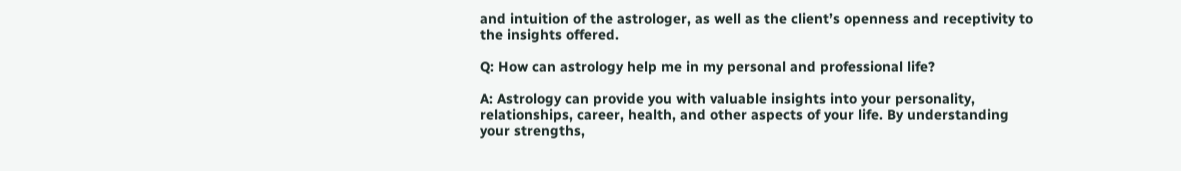and intuition of the astrologer, as well as the client’s openness and receptivity to the insights offered.

Q: How can astrology help me in my personal and professional life?

A: Astrology can provide you with valuable insights into your personality, relationships, career, health, and other aspects of your life. By understanding your strengths,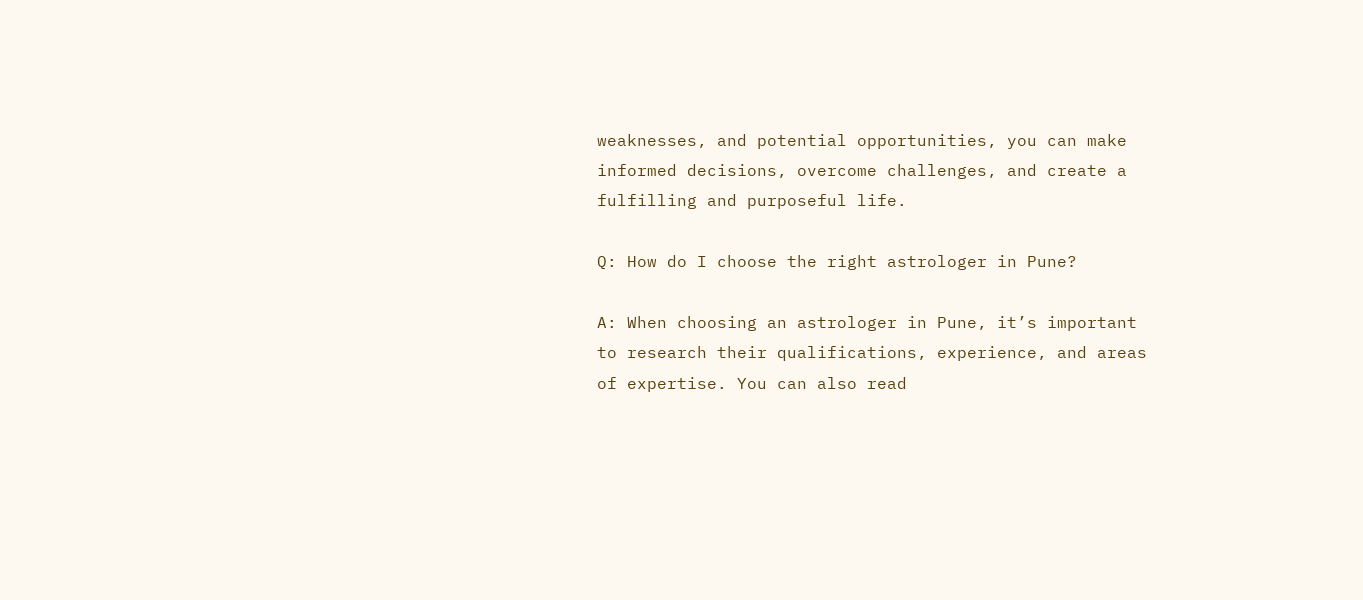weaknesses, and potential opportunities, you can make informed decisions, overcome challenges, and create a fulfilling and purposeful life.

Q: How do I choose the right astrologer in Pune?

A: When choosing an astrologer in Pune, it’s important to research their qualifications, experience, and areas of expertise. You can also read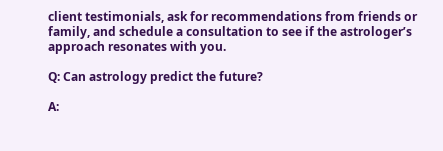client testimonials, ask for recommendations from friends or family, and schedule a consultation to see if the astrologer’s approach resonates with you.

Q: Can astrology predict the future?

A: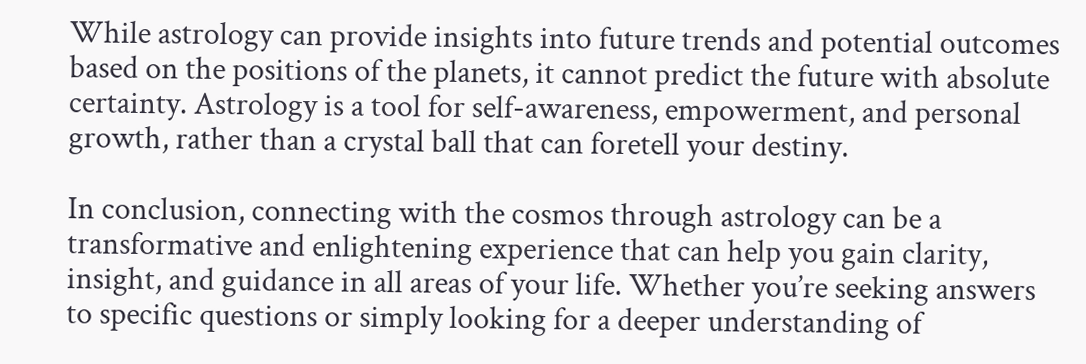While astrology can provide insights into future trends and potential outcomes based on the positions of the planets, it cannot predict the future with absolute certainty. Astrology is a tool for self-awareness, empowerment, and personal growth, rather than a crystal ball that can foretell your destiny.

In conclusion, connecting with the cosmos through astrology can be a transformative and enlightening experience that can help you gain clarity, insight, and guidance in all areas of your life. Whether you’re seeking answers to specific questions or simply looking for a deeper understanding of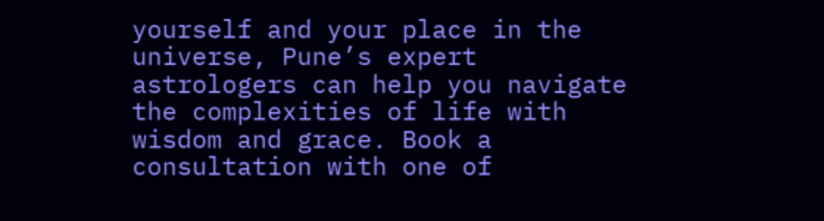yourself and your place in the universe, Pune’s expert astrologers can help you navigate the complexities of life with wisdom and grace. Book a consultation with one of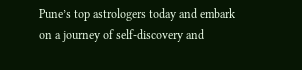Pune’s top astrologers today and embark on a journey of self-discovery and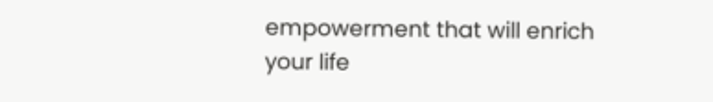empowerment that will enrich your life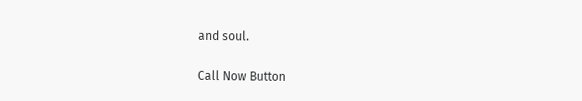and soul.

Call Now Button